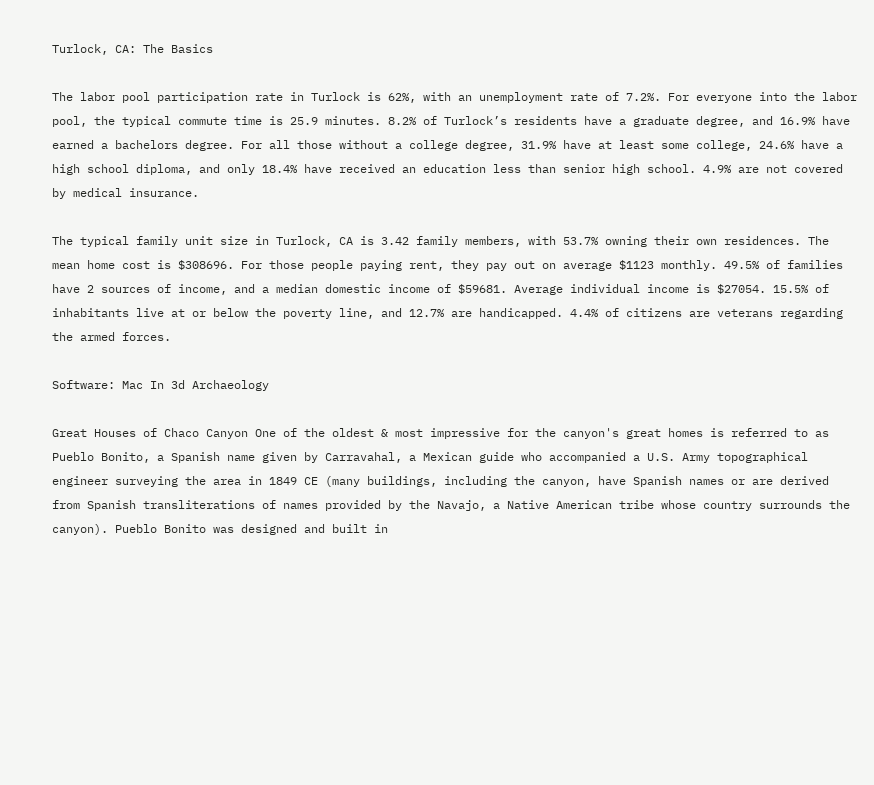Turlock, CA: The Basics

The labor pool participation rate in Turlock is 62%, with an unemployment rate of 7.2%. For everyone into the labor pool, the typical commute time is 25.9 minutes. 8.2% of Turlock’s residents have a graduate degree, and 16.9% have earned a bachelors degree. For all those without a college degree, 31.9% have at least some college, 24.6% have a high school diploma, and only 18.4% have received an education less than senior high school. 4.9% are not covered by medical insurance.

The typical family unit size in Turlock, CA is 3.42 family members, with 53.7% owning their own residences. The mean home cost is $308696. For those people paying rent, they pay out on average $1123 monthly. 49.5% of families have 2 sources of income, and a median domestic income of $59681. Average individual income is $27054. 15.5% of inhabitants live at or below the poverty line, and 12.7% are handicapped. 4.4% of citizens are veterans regarding the armed forces.

Software: Mac In 3d Archaeology

Great Houses of Chaco Canyon One of the oldest & most impressive for the canyon's great homes is referred to as Pueblo Bonito, a Spanish name given by Carravahal, a Mexican guide who accompanied a U.S. Army topographical engineer surveying the area in 1849 CE (many buildings, including the canyon, have Spanish names or are derived from Spanish transliterations of names provided by the Navajo, a Native American tribe whose country surrounds the canyon). Pueblo Bonito was designed and built in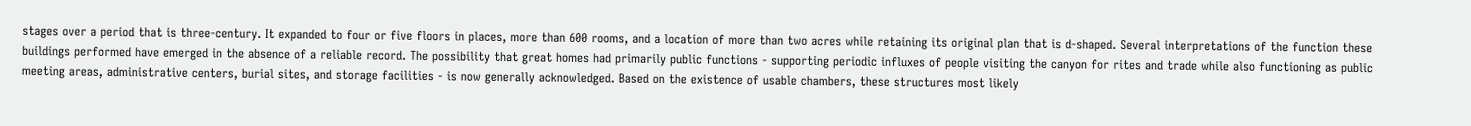stages over a period that is three-century. It expanded to four or five floors in places, more than 600 rooms, and a location of more than two acres while retaining its original plan that is d-shaped. Several interpretations of the function these buildings performed have emerged in the absence of a reliable record. The possibility that great homes had primarily public functions - supporting periodic influxes of people visiting the canyon for rites and trade while also functioning as public meeting areas, administrative centers, burial sites, and storage facilities - is now generally acknowledged. Based on the existence of usable chambers, these structures most likely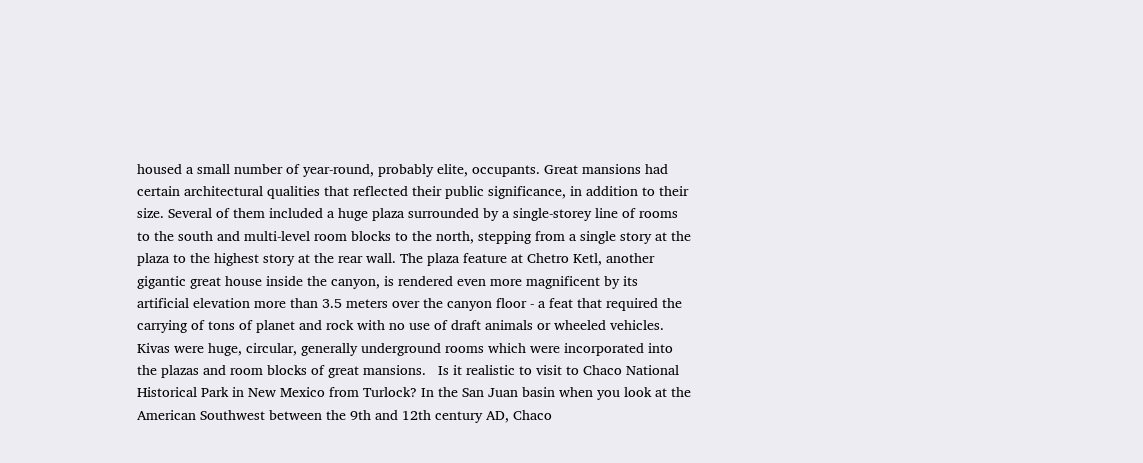housed a small number of year-round, probably elite, occupants. Great mansions had certain architectural qualities that reflected their public significance, in addition to their size. Several of them included a huge plaza surrounded by a single-storey line of rooms to the south and multi-level room blocks to the north, stepping from a single story at the plaza to the highest story at the rear wall. The plaza feature at Chetro Ketl, another gigantic great house inside the canyon, is rendered even more magnificent by its artificial elevation more than 3.5 meters over the canyon floor - a feat that required the carrying of tons of planet and rock with no use of draft animals or wheeled vehicles. Kivas were huge, circular, generally underground rooms which were incorporated into the plazas and room blocks of great mansions.   Is it realistic to visit to Chaco National Historical Park in New Mexico from Turlock? In the San Juan basin when you look at the American Southwest between the 9th and 12th century AD, Chaco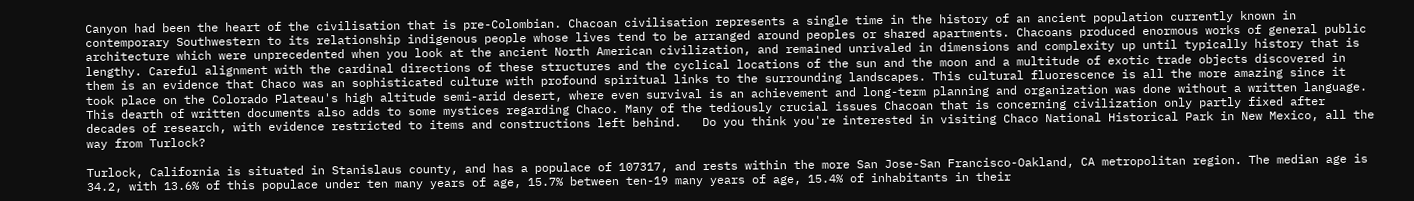Canyon had been the heart of the civilisation that is pre-Colombian. Chacoan civilisation represents a single time in the history of an ancient population currently known in contemporary Southwestern to its relationship indigenous people whose lives tend to be arranged around peoples or shared apartments. Chacoans produced enormous works of general public architecture which were unprecedented when you look at the ancient North American civilization, and remained unrivaled in dimensions and complexity up until typically history that is lengthy. Careful alignment with the cardinal directions of these structures and the cyclical locations of the sun and the moon and a multitude of exotic trade objects discovered in them is an evidence that Chaco was an sophisticated culture with profound spiritual links to the surrounding landscapes. This cultural fluorescence is all the more amazing since it took place on the Colorado Plateau's high altitude semi-arid desert, where even survival is an achievement and long-term planning and organization was done without a written language. This dearth of written documents also adds to some mystices regarding Chaco. Many of the tediously crucial issues Chacoan that is concerning civilization only partly fixed after decades of research, with evidence restricted to items and constructions left behind.   Do you think you're interested in visiting Chaco National Historical Park in New Mexico, all the way from Turlock?

Turlock, California is situated in Stanislaus county, and has a populace of 107317, and rests within the more San Jose-San Francisco-Oakland, CA metropolitan region. The median age is 34.2, with 13.6% of this populace under ten many years of age, 15.7% between ten-19 many years of age, 15.4% of inhabitants in their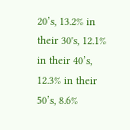20’s, 13.2% in their 30's, 12.1% in their 40’s, 12.3% in their 50’s, 8.6%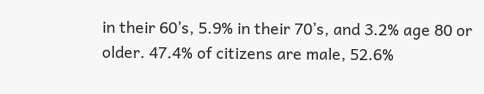in their 60’s, 5.9% in their 70’s, and 3.2% age 80 or older. 47.4% of citizens are male, 52.6%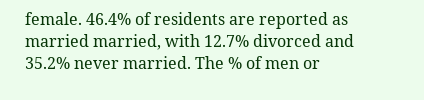female. 46.4% of residents are reported as married married, with 12.7% divorced and 35.2% never married. The % of men or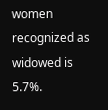women recognized as widowed is 5.7%.